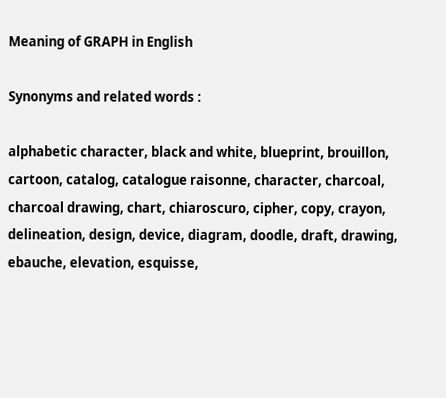Meaning of GRAPH in English

Synonyms and related words :

alphabetic character, black and white, blueprint, brouillon, cartoon, catalog, catalogue raisonne, character, charcoal, charcoal drawing, chart, chiaroscuro, cipher, copy, crayon, delineation, design, device, diagram, doodle, draft, drawing, ebauche, elevation, esquisse,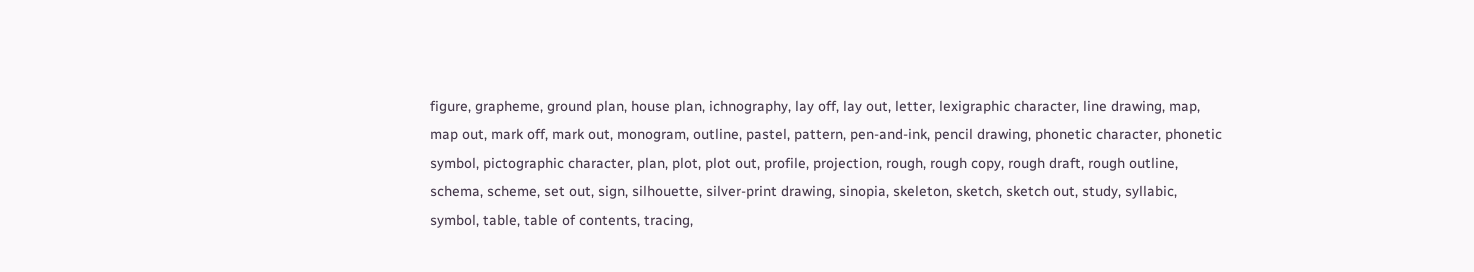figure, grapheme, ground plan, house plan, ichnography, lay off, lay out, letter, lexigraphic character, line drawing, map, map out, mark off, mark out, monogram, outline, pastel, pattern, pen-and-ink, pencil drawing, phonetic character, phonetic symbol, pictographic character, plan, plot, plot out, profile, projection, rough, rough copy, rough draft, rough outline, schema, scheme, set out, sign, silhouette, silver-print drawing, sinopia, skeleton, sketch, sketch out, study, syllabic, symbol, table, table of contents, tracing,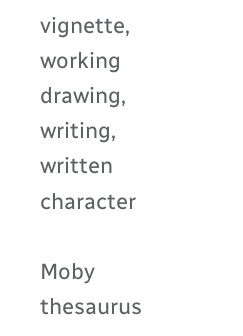vignette, working drawing, writing, written character

Moby thesaurus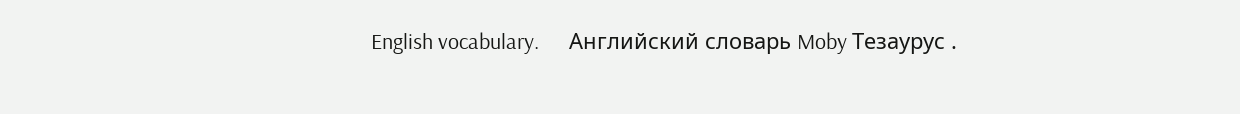English vocabulary.      Английский словарь Moby Тезаурус .